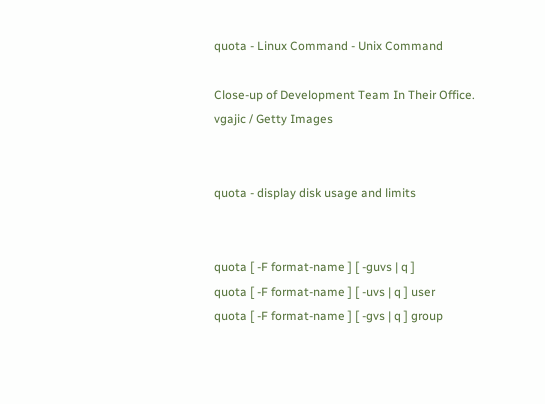quota - Linux Command - Unix Command

Close-up of Development Team In Their Office.
vgajic / Getty Images


quota - display disk usage and limits


quota [ -F format-name ] [ -guvs | q ]
quota [ -F format-name ] [ -uvs | q ] user
quota [ -F format-name ] [ -gvs | q ] group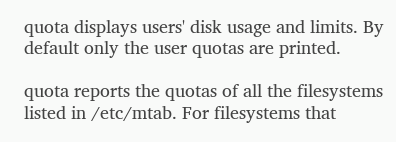quota displays users' disk usage and limits. By default only the user quotas are printed.

quota reports the quotas of all the filesystems listed in /etc/mtab. For filesystems that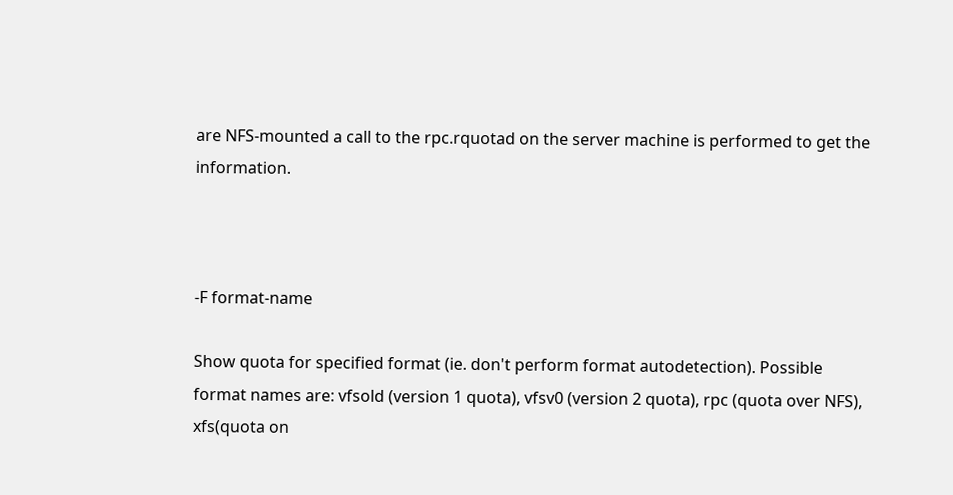are NFS-mounted a call to the rpc.rquotad on the server machine is performed to get the information.



-F format-name

Show quota for specified format (ie. don't perform format autodetection). Possible format names are: vfsold (version 1 quota), vfsv0 (version 2 quota), rpc (quota over NFS), xfs(quota on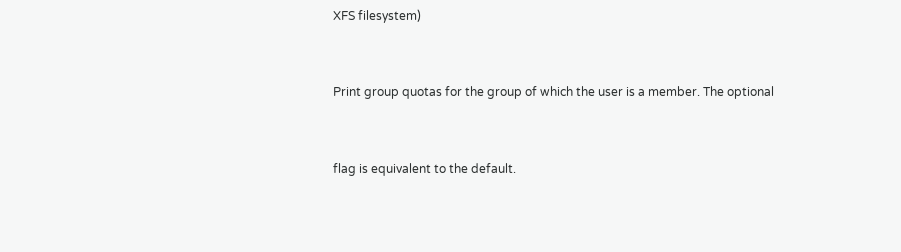XFS filesystem)


Print group quotas for the group of which the user is a member. The optional


flag is equivalent to the default.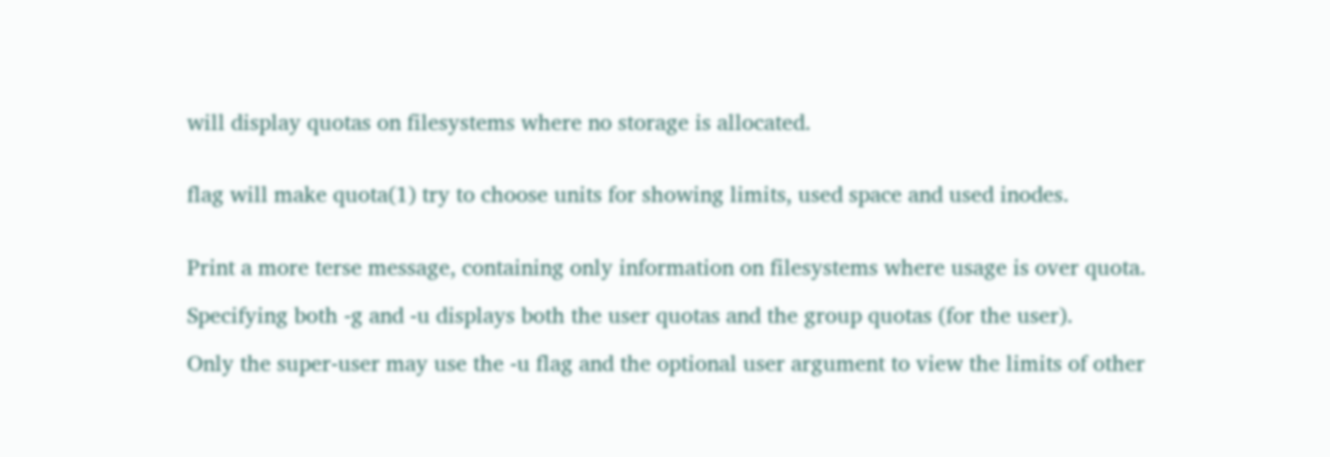will display quotas on filesystems where no storage is allocated.


flag will make quota(1) try to choose units for showing limits, used space and used inodes.


Print a more terse message, containing only information on filesystems where usage is over quota.

Specifying both -g and -u displays both the user quotas and the group quotas (for the user).

Only the super-user may use the -u flag and the optional user argument to view the limits of other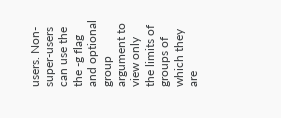users. Non-super-users can use the the -g flag and optional group argument to view only the limits of groups of which they are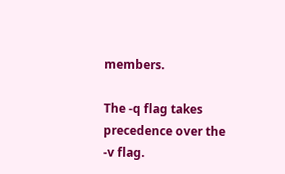members.

The -q flag takes precedence over the -v flag.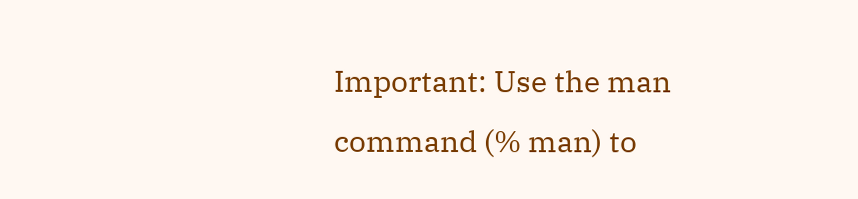Important: Use the man command (% man) to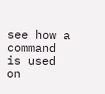see how a command is used on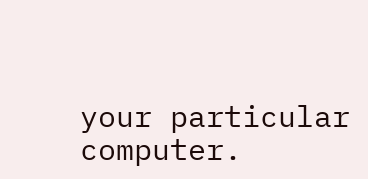your particular computer.